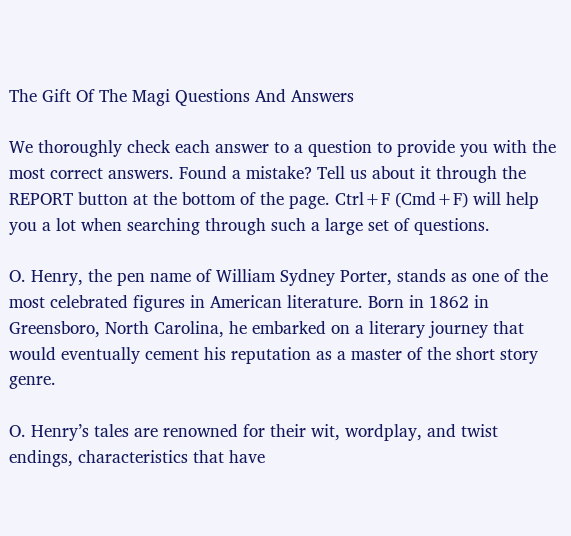The Gift Of The Magi Questions And Answers

We thoroughly check each answer to a question to provide you with the most correct answers. Found a mistake? Tell us about it through the REPORT button at the bottom of the page. Ctrl+F (Cmd+F) will help you a lot when searching through such a large set of questions.

O. Henry, the pen name of William Sydney Porter, stands as one of the most celebrated figures in American literature. Born in 1862 in Greensboro, North Carolina, he embarked on a literary journey that would eventually cement his reputation as a master of the short story genre.

O. Henry’s tales are renowned for their wit, wordplay, and twist endings, characteristics that have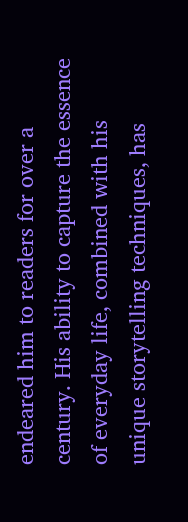endeared him to readers for over a century. His ability to capture the essence of everyday life, combined with his unique storytelling techniques, has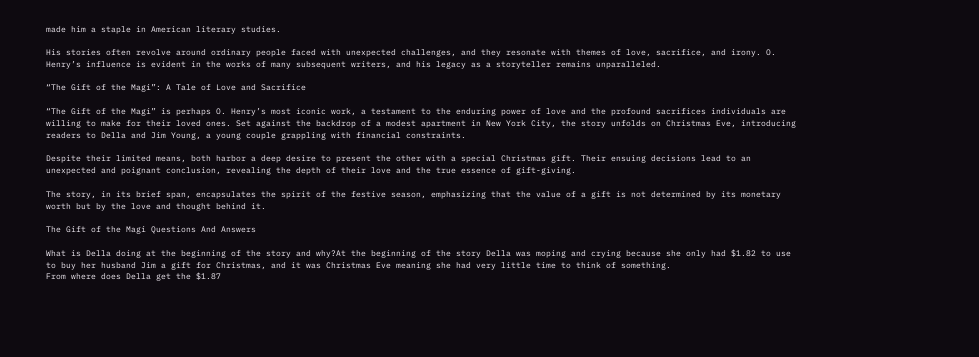made him a staple in American literary studies.

His stories often revolve around ordinary people faced with unexpected challenges, and they resonate with themes of love, sacrifice, and irony. O. Henry’s influence is evident in the works of many subsequent writers, and his legacy as a storyteller remains unparalleled.

“The Gift of the Magi”: A Tale of Love and Sacrifice

“The Gift of the Magi” is perhaps O. Henry’s most iconic work, a testament to the enduring power of love and the profound sacrifices individuals are willing to make for their loved ones. Set against the backdrop of a modest apartment in New York City, the story unfolds on Christmas Eve, introducing readers to Della and Jim Young, a young couple grappling with financial constraints.

Despite their limited means, both harbor a deep desire to present the other with a special Christmas gift. Their ensuing decisions lead to an unexpected and poignant conclusion, revealing the depth of their love and the true essence of gift-giving.

The story, in its brief span, encapsulates the spirit of the festive season, emphasizing that the value of a gift is not determined by its monetary worth but by the love and thought behind it.

The Gift of the Magi Questions And Answers

What is Della doing at the beginning of the story and why?At the beginning of the story Della was moping and crying because she only had $1.82 to use to buy her husband Jim a gift for Christmas, and it was Christmas Eve meaning she had very little time to think of something.
From where does Della get the $1.87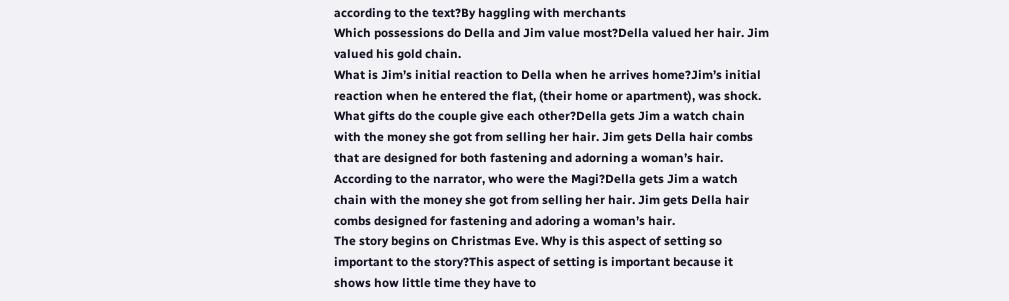according to the text?By haggling with merchants
Which possessions do Della and Jim value most?Della valued her hair. Jim valued his gold chain.
What is Jim’s initial reaction to Della when he arrives home?Jim’s initial reaction when he entered the flat, (their home or apartment), was shock.
What gifts do the couple give each other?Della gets Jim a watch chain with the money she got from selling her hair. Jim gets Della hair combs that are designed for both fastening and adorning a woman’s hair.
According to the narrator, who were the Magi?Della gets Jim a watch chain with the money she got from selling her hair. Jim gets Della hair combs designed for fastening and adoring a woman’s hair.
The story begins on Christmas Eve. Why is this aspect of setting so important to the story?This aspect of setting is important because it shows how little time they have to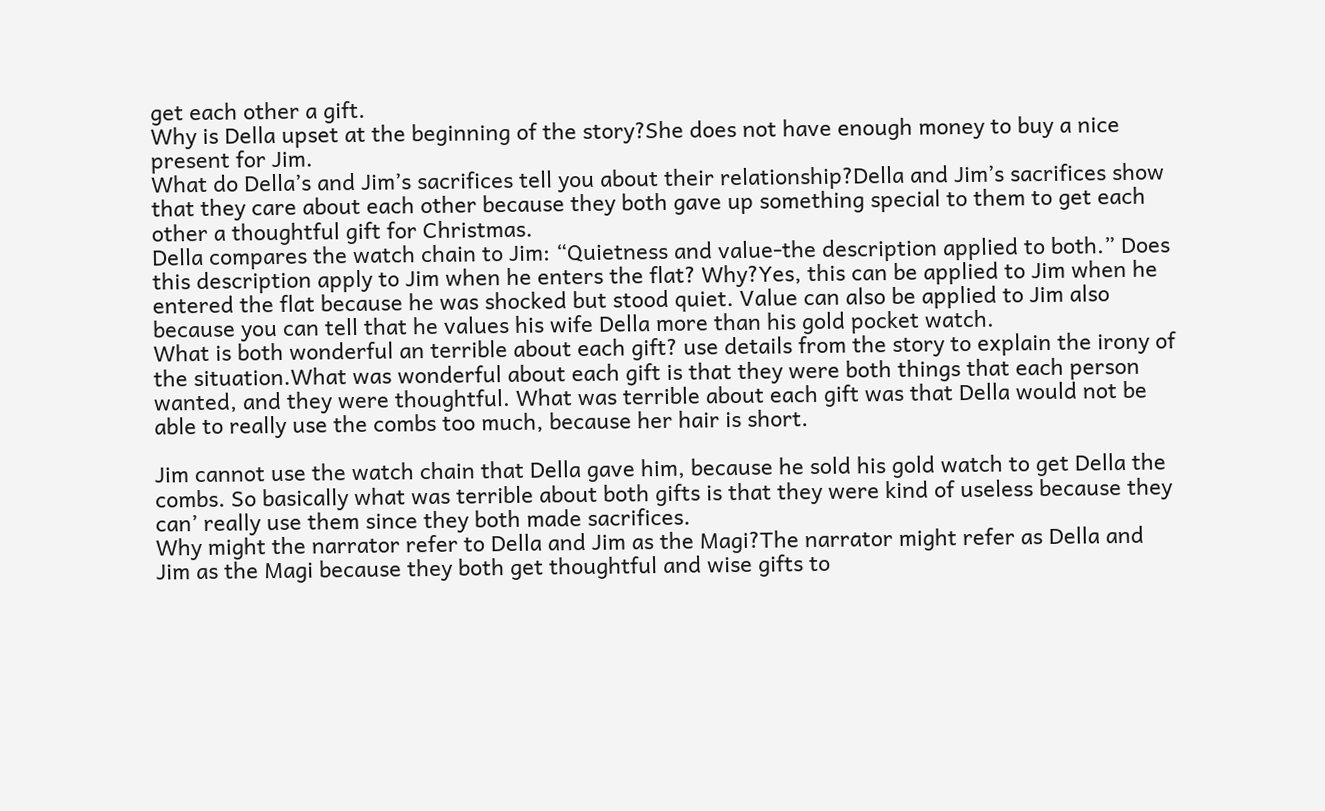get each other a gift.
Why is Della upset at the beginning of the story?She does not have enough money to buy a nice present for Jim.
What do Della’s and Jim’s sacrifices tell you about their relationship?Della and Jim’s sacrifices show that they care about each other because they both gave up something special to them to get each other a thoughtful gift for Christmas.
Della compares the watch chain to Jim: “Quietness and value-the description applied to both.” Does this description apply to Jim when he enters the flat? Why?Yes, this can be applied to Jim when he entered the flat because he was shocked but stood quiet. Value can also be applied to Jim also because you can tell that he values his wife Della more than his gold pocket watch.
What is both wonderful an terrible about each gift? use details from the story to explain the irony of the situation.What was wonderful about each gift is that they were both things that each person wanted, and they were thoughtful. What was terrible about each gift was that Della would not be able to really use the combs too much, because her hair is short.

Jim cannot use the watch chain that Della gave him, because he sold his gold watch to get Della the combs. So basically what was terrible about both gifts is that they were kind of useless because they can’ really use them since they both made sacrifices.
Why might the narrator refer to Della and Jim as the Magi?The narrator might refer as Della and Jim as the Magi because they both get thoughtful and wise gifts to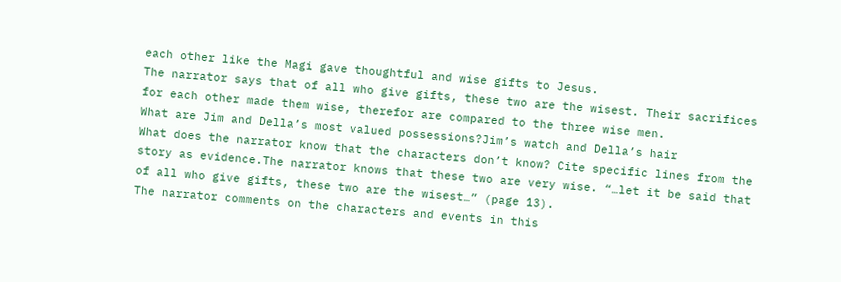each other like the Magi gave thoughtful and wise gifts to Jesus.
The narrator says that of all who give gifts, these two are the wisest. Their sacrifices for each other made them wise, therefor are compared to the three wise men.
What are Jim and Della’s most valued possessions?Jim’s watch and Della’s hair
What does the narrator know that the characters don’t know? Cite specific lines from the story as evidence.The narrator knows that these two are very wise. “…let it be said that of all who give gifts, these two are the wisest…” (page 13).
The narrator comments on the characters and events in this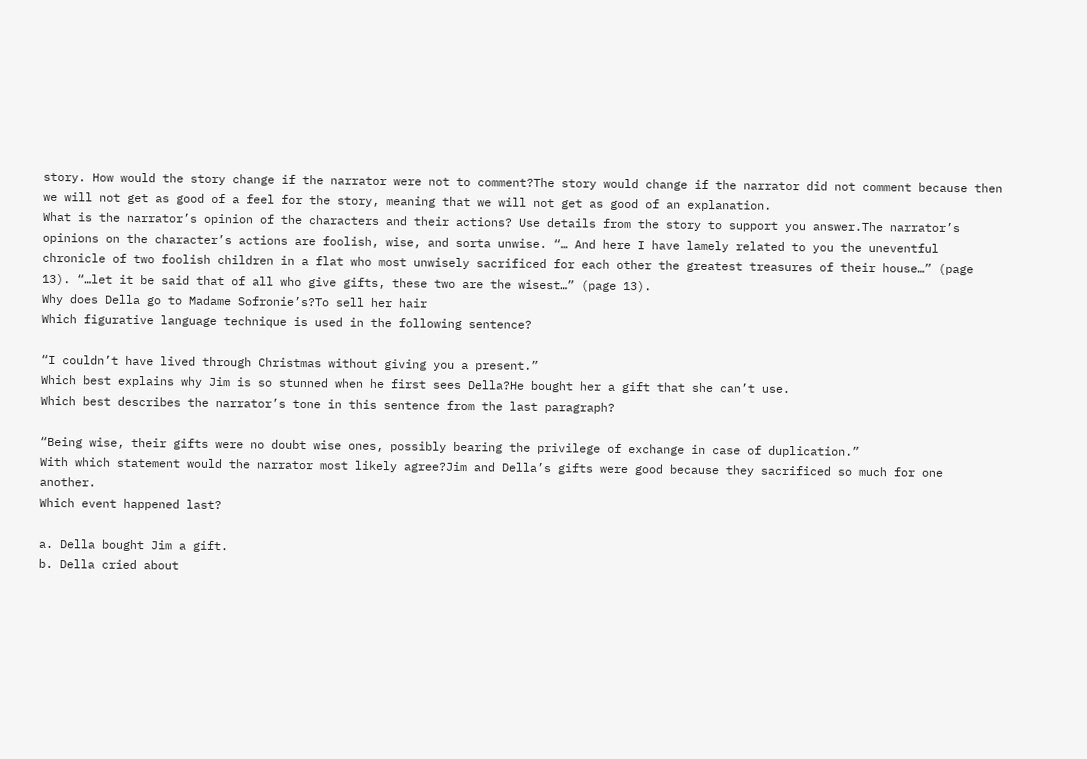story. How would the story change if the narrator were not to comment?The story would change if the narrator did not comment because then we will not get as good of a feel for the story, meaning that we will not get as good of an explanation.
What is the narrator’s opinion of the characters and their actions? Use details from the story to support you answer.The narrator’s opinions on the character’s actions are foolish, wise, and sorta unwise. “… And here I have lamely related to you the uneventful chronicle of two foolish children in a flat who most unwisely sacrificed for each other the greatest treasures of their house…” (page 13). “…let it be said that of all who give gifts, these two are the wisest…” (page 13).
Why does Della go to Madame Sofronie’s?To sell her hair
Which figurative language technique is used in the following sentence?

“I couldn’t have lived through Christmas without giving you a present.”
Which best explains why Jim is so stunned when he first sees Della?He bought her a gift that she can’t use.
Which best describes the narrator’s tone in this sentence from the last paragraph?

“Being wise, their gifts were no doubt wise ones, possibly bearing the privilege of exchange in case of duplication.”
With which statement would the narrator most likely agree?Jim and Della’s gifts were good because they sacrificed so much for one another.
Which event happened last?

a. Della bought Jim a gift.
b. Della cried about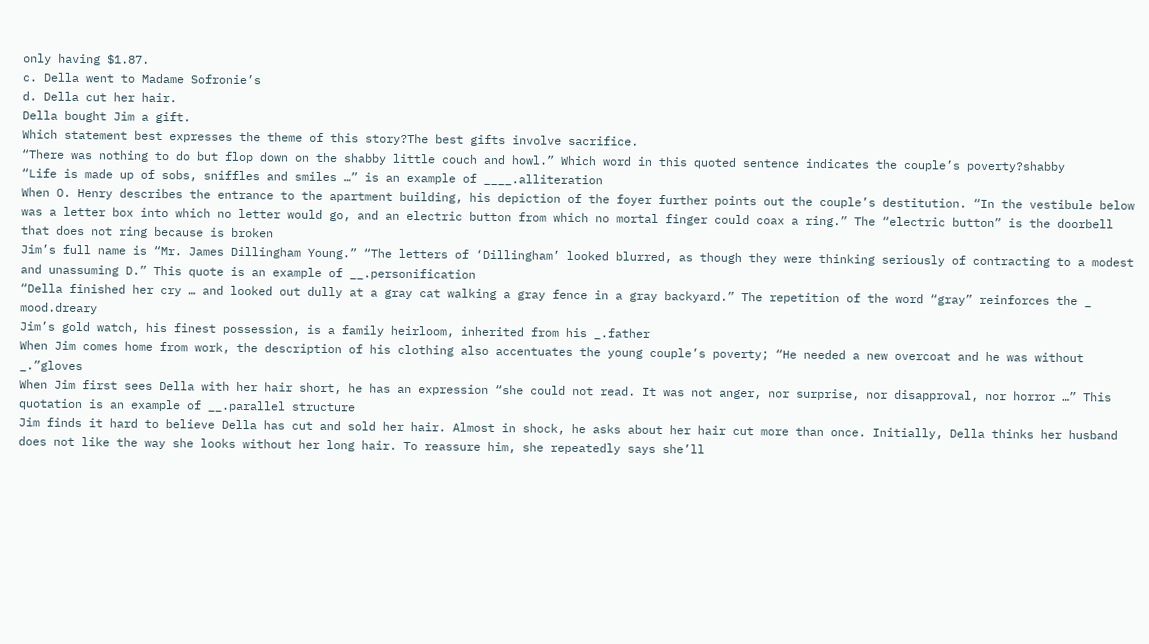only having $1.87.
c. Della went to Madame Sofronie’s
d. Della cut her hair.
Della bought Jim a gift.
Which statement best expresses the theme of this story?The best gifts involve sacrifice.
“There was nothing to do but flop down on the shabby little couch and howl.” Which word in this quoted sentence indicates the couple’s poverty?shabby
“Life is made up of sobs, sniffles and smiles …” is an example of ____.alliteration
When O. Henry describes the entrance to the apartment building, his depiction of the foyer further points out the couple’s destitution. “In the vestibule below was a letter box into which no letter would go, and an electric button from which no mortal finger could coax a ring.” The “electric button” is the doorbell that does not ring because is broken
Jim’s full name is “Mr. James Dillingham Young.” “The letters of ‘Dillingham’ looked blurred, as though they were thinking seriously of contracting to a modest and unassuming D.” This quote is an example of __.personification
“Della finished her cry … and looked out dully at a gray cat walking a gray fence in a gray backyard.” The repetition of the word “gray” reinforces the _ mood.dreary
Jim’s gold watch, his finest possession, is a family heirloom, inherited from his _.father
When Jim comes home from work, the description of his clothing also accentuates the young couple’s poverty; “He needed a new overcoat and he was without _.”gloves
When Jim first sees Della with her hair short, he has an expression “she could not read. It was not anger, nor surprise, nor disapproval, nor horror …” This quotation is an example of __.parallel structure
Jim finds it hard to believe Della has cut and sold her hair. Almost in shock, he asks about her hair cut more than once. Initially, Della thinks her husband does not like the way she looks without her long hair. To reassure him, she repeatedly says she’ll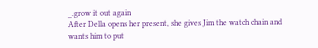_.grow it out again
After Della opens her present, she gives Jim the watch chain and wants him to put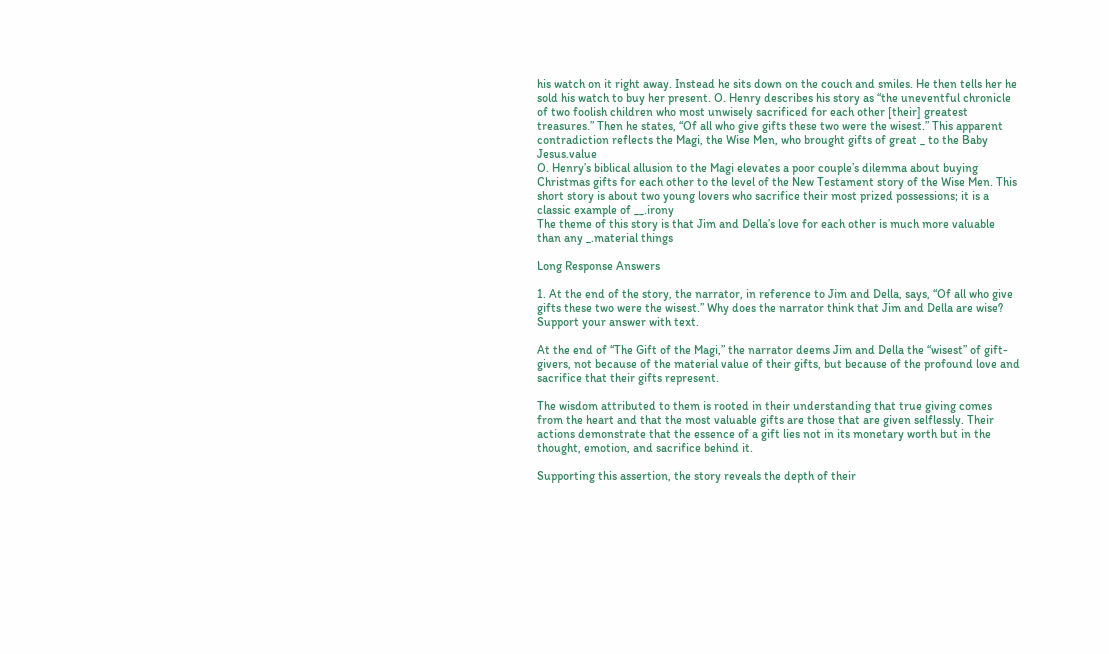his watch on it right away. Instead he sits down on the couch and smiles. He then tells her he sold his watch to buy her present. O. Henry describes his story as “the uneventful chronicle of two foolish children who most unwisely sacrificed for each other [their] greatest treasures.” Then he states, “Of all who give gifts these two were the wisest.” This apparent contradiction reflects the Magi, the Wise Men, who brought gifts of great _ to the Baby Jesus.value
O. Henry’s biblical allusion to the Magi elevates a poor couple’s dilemma about buying Christmas gifts for each other to the level of the New Testament story of the Wise Men. This short story is about two young lovers who sacrifice their most prized possessions; it is a classic example of __.irony
The theme of this story is that Jim and Della’s love for each other is much more valuable than any _.material things

Long Response Answers

1. At the end of the story, the narrator, in reference to Jim and Della, says, “Of all who give gifts these two were the wisest.” Why does the narrator think that Jim and Della are wise? Support your answer with text.

At the end of “The Gift of the Magi,” the narrator deems Jim and Della the “wisest” of gift-givers, not because of the material value of their gifts, but because of the profound love and sacrifice that their gifts represent.

The wisdom attributed to them is rooted in their understanding that true giving comes from the heart and that the most valuable gifts are those that are given selflessly. Their actions demonstrate that the essence of a gift lies not in its monetary worth but in the thought, emotion, and sacrifice behind it.

Supporting this assertion, the story reveals the depth of their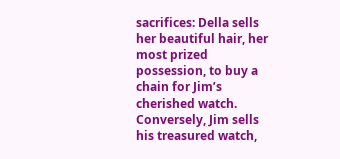sacrifices: Della sells her beautiful hair, her most prized possession, to buy a chain for Jim’s cherished watch. Conversely, Jim sells his treasured watch,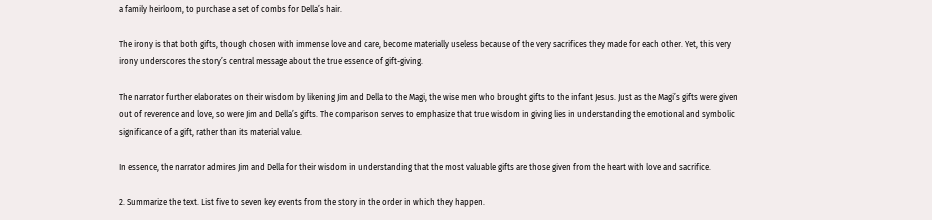a family heirloom, to purchase a set of combs for Della’s hair.

The irony is that both gifts, though chosen with immense love and care, become materially useless because of the very sacrifices they made for each other. Yet, this very irony underscores the story’s central message about the true essence of gift-giving.

The narrator further elaborates on their wisdom by likening Jim and Della to the Magi, the wise men who brought gifts to the infant Jesus. Just as the Magi’s gifts were given out of reverence and love, so were Jim and Della’s gifts. The comparison serves to emphasize that true wisdom in giving lies in understanding the emotional and symbolic significance of a gift, rather than its material value.

In essence, the narrator admires Jim and Della for their wisdom in understanding that the most valuable gifts are those given from the heart with love and sacrifice.

2. Summarize the text. List five to seven key events from the story in the order in which they happen.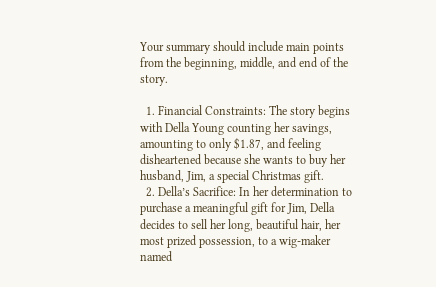Your summary should include main points from the beginning, middle, and end of the story.

  1. Financial Constraints: The story begins with Della Young counting her savings, amounting to only $1.87, and feeling disheartened because she wants to buy her husband, Jim, a special Christmas gift.
  2. Della’s Sacrifice: In her determination to purchase a meaningful gift for Jim, Della decides to sell her long, beautiful hair, her most prized possession, to a wig-maker named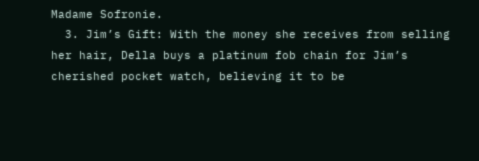Madame Sofronie.
  3. Jim’s Gift: With the money she receives from selling her hair, Della buys a platinum fob chain for Jim’s cherished pocket watch, believing it to be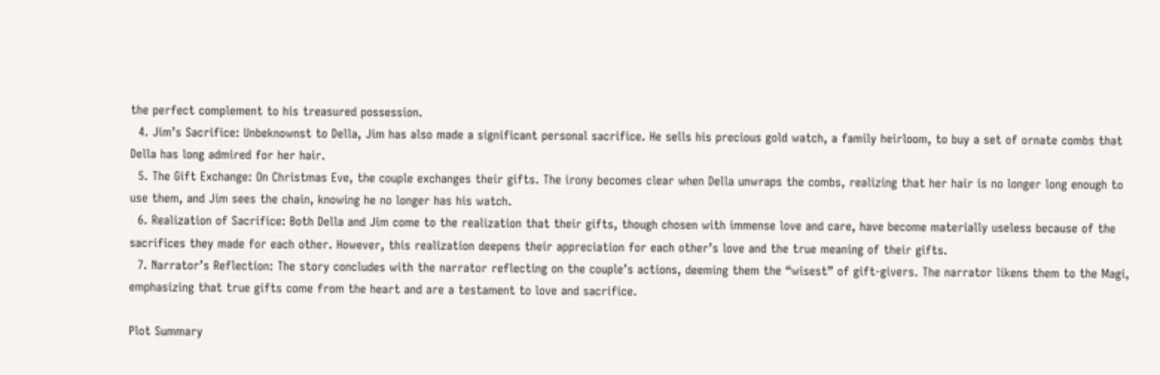the perfect complement to his treasured possession.
  4. Jim’s Sacrifice: Unbeknownst to Della, Jim has also made a significant personal sacrifice. He sells his precious gold watch, a family heirloom, to buy a set of ornate combs that Della has long admired for her hair.
  5. The Gift Exchange: On Christmas Eve, the couple exchanges their gifts. The irony becomes clear when Della unwraps the combs, realizing that her hair is no longer long enough to use them, and Jim sees the chain, knowing he no longer has his watch.
  6. Realization of Sacrifice: Both Della and Jim come to the realization that their gifts, though chosen with immense love and care, have become materially useless because of the sacrifices they made for each other. However, this realization deepens their appreciation for each other’s love and the true meaning of their gifts.
  7. Narrator’s Reflection: The story concludes with the narrator reflecting on the couple’s actions, deeming them the “wisest” of gift-givers. The narrator likens them to the Magi, emphasizing that true gifts come from the heart and are a testament to love and sacrifice.

Plot Summary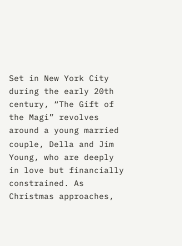Set in New York City during the early 20th century, “The Gift of the Magi” revolves around a young married couple, Della and Jim Young, who are deeply in love but financially constrained. As Christmas approaches,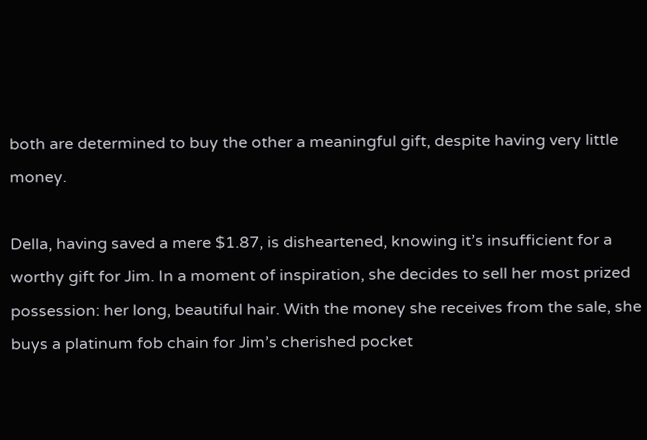both are determined to buy the other a meaningful gift, despite having very little money.

Della, having saved a mere $1.87, is disheartened, knowing it’s insufficient for a worthy gift for Jim. In a moment of inspiration, she decides to sell her most prized possession: her long, beautiful hair. With the money she receives from the sale, she buys a platinum fob chain for Jim’s cherished pocket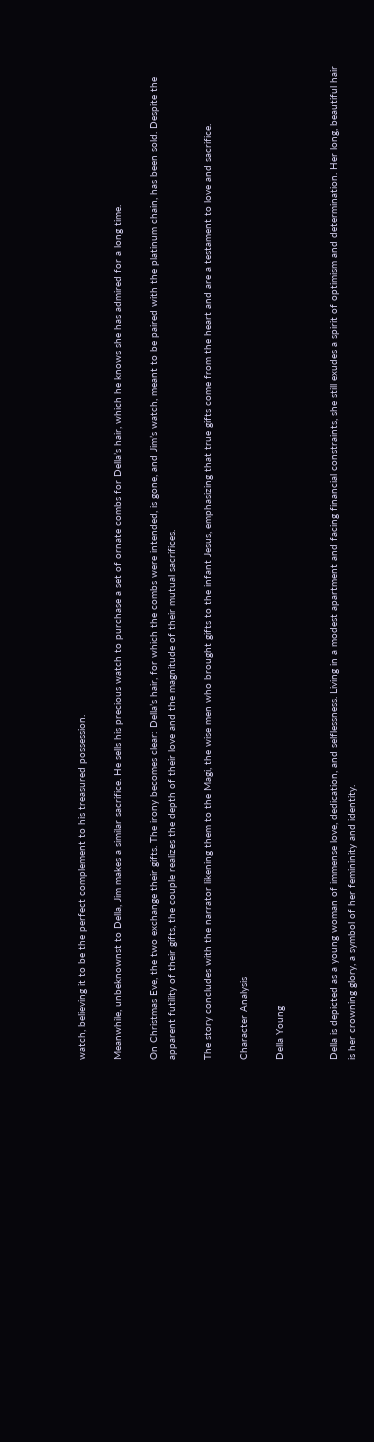watch, believing it to be the perfect complement to his treasured possession.

Meanwhile, unbeknownst to Della, Jim makes a similar sacrifice. He sells his precious watch to purchase a set of ornate combs for Della’s hair, which he knows she has admired for a long time.

On Christmas Eve, the two exchange their gifts. The irony becomes clear: Della’s hair, for which the combs were intended, is gone, and Jim’s watch, meant to be paired with the platinum chain, has been sold. Despite the apparent futility of their gifts, the couple realizes the depth of their love and the magnitude of their mutual sacrifices.

The story concludes with the narrator likening them to the Magi, the wise men who brought gifts to the infant Jesus, emphasizing that true gifts come from the heart and are a testament to love and sacrifice.

Character Analysis

Della Young


Della is depicted as a young woman of immense love, dedication, and selflessness. Living in a modest apartment and facing financial constraints, she still exudes a spirit of optimism and determination. Her long, beautiful hair is her crowning glory, a symbol of her femininity and identity.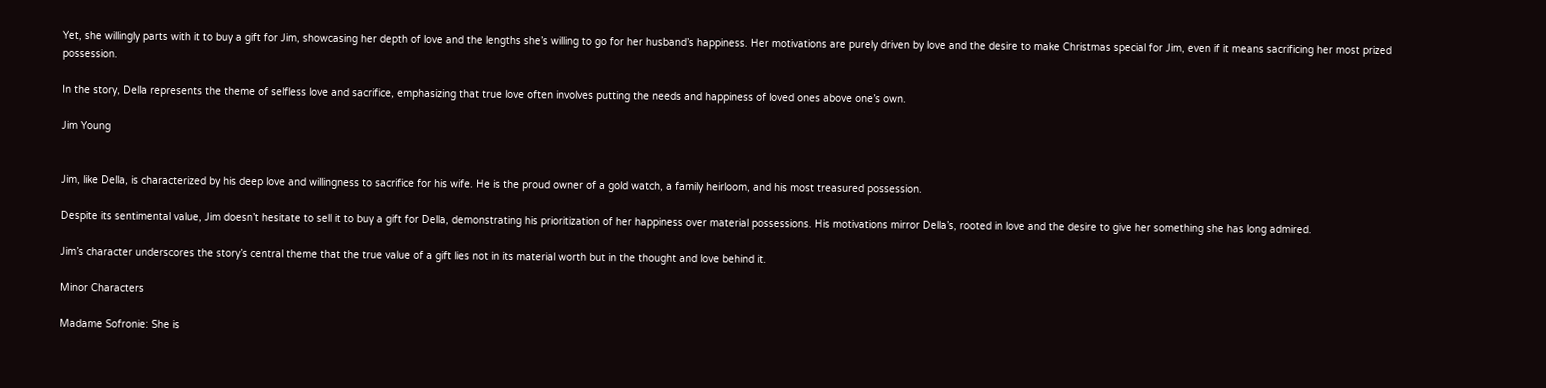Yet, she willingly parts with it to buy a gift for Jim, showcasing her depth of love and the lengths she’s willing to go for her husband’s happiness. Her motivations are purely driven by love and the desire to make Christmas special for Jim, even if it means sacrificing her most prized possession.

In the story, Della represents the theme of selfless love and sacrifice, emphasizing that true love often involves putting the needs and happiness of loved ones above one’s own.

Jim Young


Jim, like Della, is characterized by his deep love and willingness to sacrifice for his wife. He is the proud owner of a gold watch, a family heirloom, and his most treasured possession.

Despite its sentimental value, Jim doesn’t hesitate to sell it to buy a gift for Della, demonstrating his prioritization of her happiness over material possessions. His motivations mirror Della’s, rooted in love and the desire to give her something she has long admired.

Jim’s character underscores the story’s central theme that the true value of a gift lies not in its material worth but in the thought and love behind it.

Minor Characters

Madame Sofronie: She is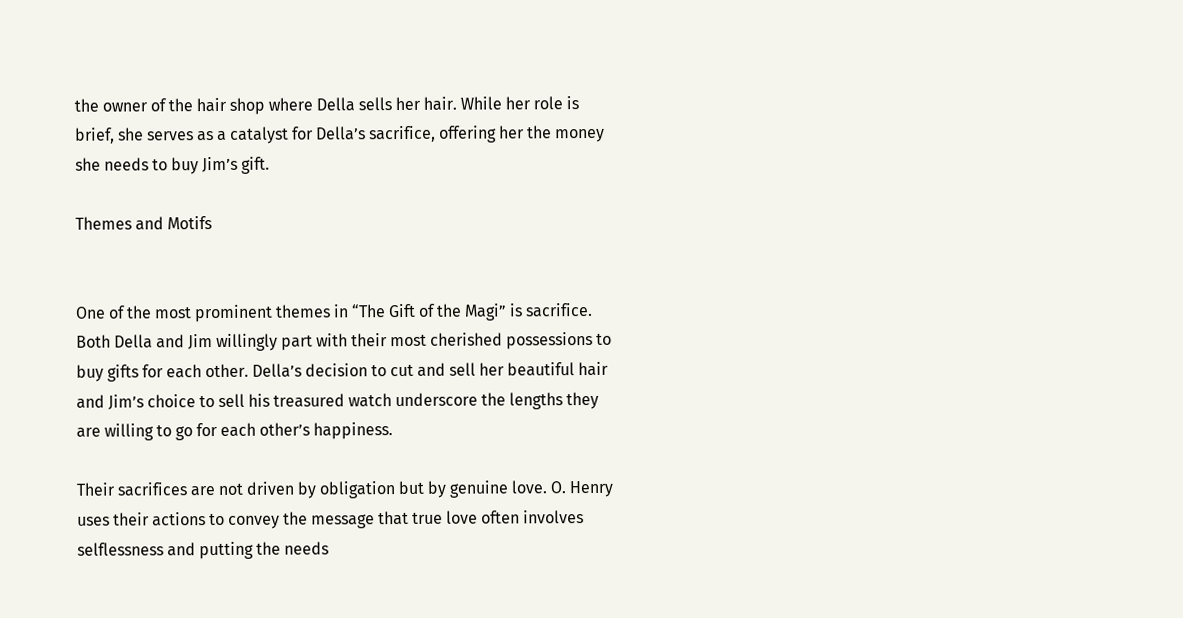the owner of the hair shop where Della sells her hair. While her role is brief, she serves as a catalyst for Della’s sacrifice, offering her the money she needs to buy Jim’s gift.

Themes and Motifs


One of the most prominent themes in “The Gift of the Magi” is sacrifice. Both Della and Jim willingly part with their most cherished possessions to buy gifts for each other. Della’s decision to cut and sell her beautiful hair and Jim’s choice to sell his treasured watch underscore the lengths they are willing to go for each other’s happiness.

Their sacrifices are not driven by obligation but by genuine love. O. Henry uses their actions to convey the message that true love often involves selflessness and putting the needs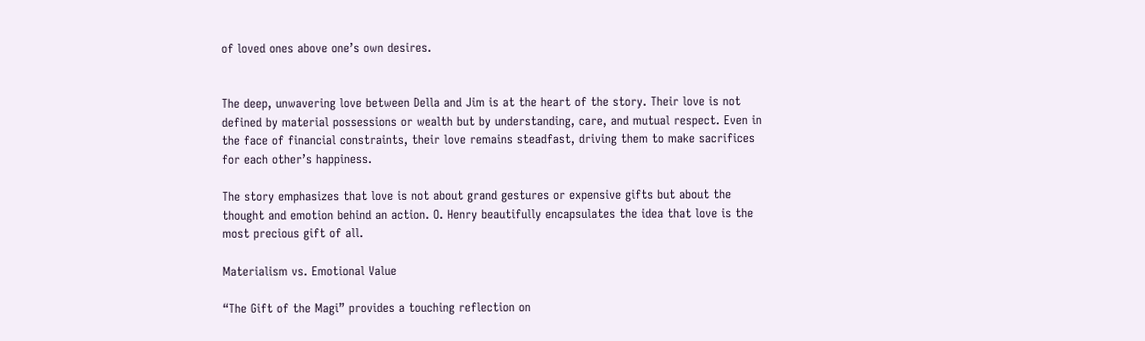of loved ones above one’s own desires.


The deep, unwavering love between Della and Jim is at the heart of the story. Their love is not defined by material possessions or wealth but by understanding, care, and mutual respect. Even in the face of financial constraints, their love remains steadfast, driving them to make sacrifices for each other’s happiness.

The story emphasizes that love is not about grand gestures or expensive gifts but about the thought and emotion behind an action. O. Henry beautifully encapsulates the idea that love is the most precious gift of all.

Materialism vs. Emotional Value

“The Gift of the Magi” provides a touching reflection on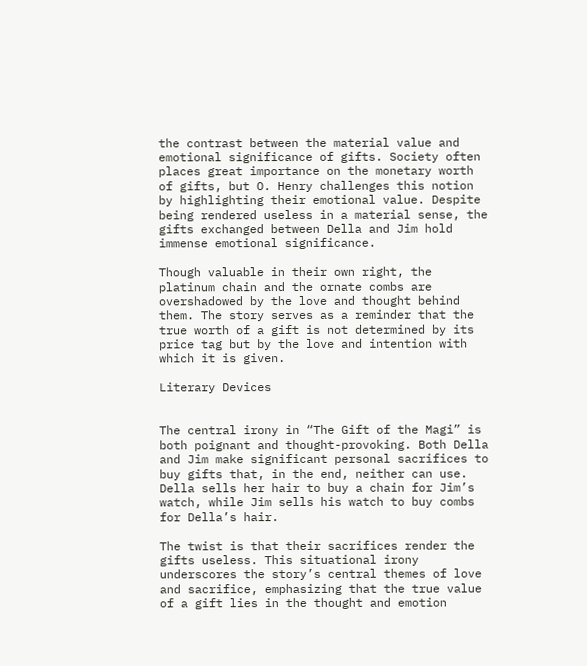the contrast between the material value and emotional significance of gifts. Society often places great importance on the monetary worth of gifts, but O. Henry challenges this notion by highlighting their emotional value. Despite being rendered useless in a material sense, the gifts exchanged between Della and Jim hold immense emotional significance.

Though valuable in their own right, the platinum chain and the ornate combs are overshadowed by the love and thought behind them. The story serves as a reminder that the true worth of a gift is not determined by its price tag but by the love and intention with which it is given.

Literary Devices


The central irony in “The Gift of the Magi” is both poignant and thought-provoking. Both Della and Jim make significant personal sacrifices to buy gifts that, in the end, neither can use. Della sells her hair to buy a chain for Jim’s watch, while Jim sells his watch to buy combs for Della’s hair.

The twist is that their sacrifices render the gifts useless. This situational irony underscores the story’s central themes of love and sacrifice, emphasizing that the true value of a gift lies in the thought and emotion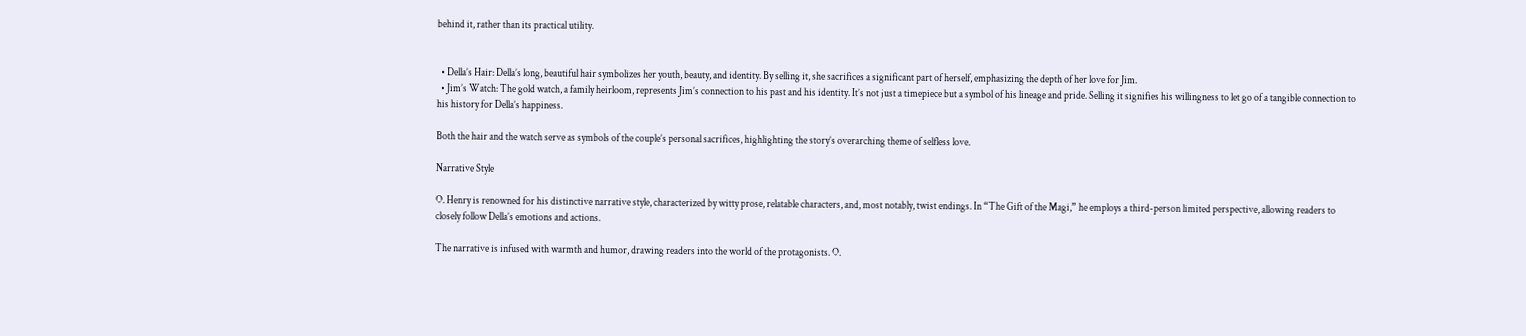behind it, rather than its practical utility.


  • Della’s Hair: Della’s long, beautiful hair symbolizes her youth, beauty, and identity. By selling it, she sacrifices a significant part of herself, emphasizing the depth of her love for Jim.
  • Jim’s Watch: The gold watch, a family heirloom, represents Jim’s connection to his past and his identity. It’s not just a timepiece but a symbol of his lineage and pride. Selling it signifies his willingness to let go of a tangible connection to his history for Della’s happiness.

Both the hair and the watch serve as symbols of the couple’s personal sacrifices, highlighting the story’s overarching theme of selfless love.

Narrative Style

O. Henry is renowned for his distinctive narrative style, characterized by witty prose, relatable characters, and, most notably, twist endings. In “The Gift of the Magi,” he employs a third-person limited perspective, allowing readers to closely follow Della’s emotions and actions.

The narrative is infused with warmth and humor, drawing readers into the world of the protagonists. O.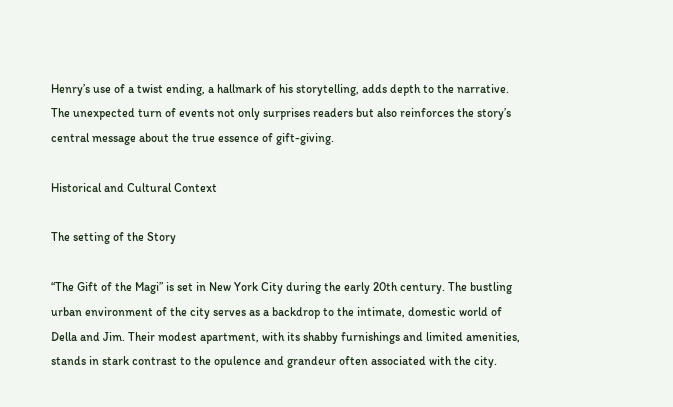Henry’s use of a twist ending, a hallmark of his storytelling, adds depth to the narrative. The unexpected turn of events not only surprises readers but also reinforces the story’s central message about the true essence of gift-giving.

Historical and Cultural Context

The setting of the Story

“The Gift of the Magi” is set in New York City during the early 20th century. The bustling urban environment of the city serves as a backdrop to the intimate, domestic world of Della and Jim. Their modest apartment, with its shabby furnishings and limited amenities, stands in stark contrast to the opulence and grandeur often associated with the city.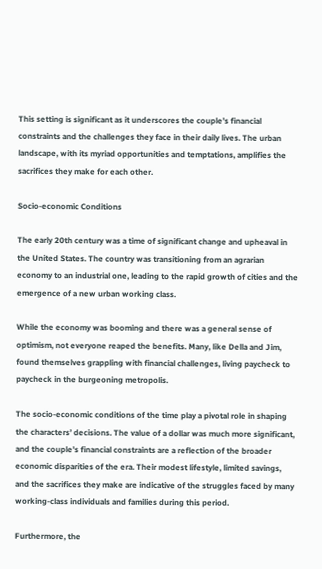This setting is significant as it underscores the couple’s financial constraints and the challenges they face in their daily lives. The urban landscape, with its myriad opportunities and temptations, amplifies the sacrifices they make for each other.

Socio-economic Conditions

The early 20th century was a time of significant change and upheaval in the United States. The country was transitioning from an agrarian economy to an industrial one, leading to the rapid growth of cities and the emergence of a new urban working class.

While the economy was booming and there was a general sense of optimism, not everyone reaped the benefits. Many, like Della and Jim, found themselves grappling with financial challenges, living paycheck to paycheck in the burgeoning metropolis.

The socio-economic conditions of the time play a pivotal role in shaping the characters’ decisions. The value of a dollar was much more significant, and the couple’s financial constraints are a reflection of the broader economic disparities of the era. Their modest lifestyle, limited savings, and the sacrifices they make are indicative of the struggles faced by many working-class individuals and families during this period.

Furthermore, the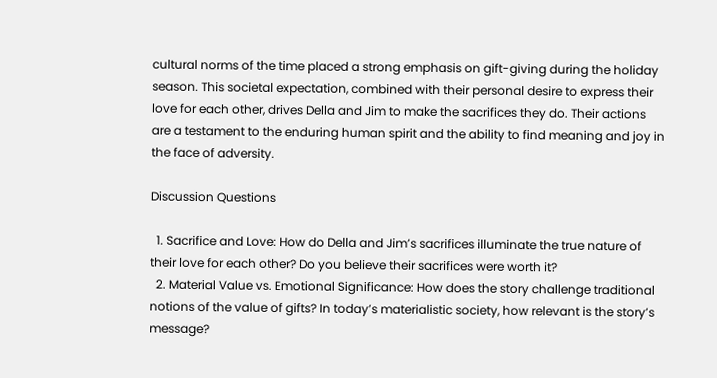cultural norms of the time placed a strong emphasis on gift-giving during the holiday season. This societal expectation, combined with their personal desire to express their love for each other, drives Della and Jim to make the sacrifices they do. Their actions are a testament to the enduring human spirit and the ability to find meaning and joy in the face of adversity.

Discussion Questions

  1. Sacrifice and Love: How do Della and Jim’s sacrifices illuminate the true nature of their love for each other? Do you believe their sacrifices were worth it?
  2. Material Value vs. Emotional Significance: How does the story challenge traditional notions of the value of gifts? In today’s materialistic society, how relevant is the story’s message?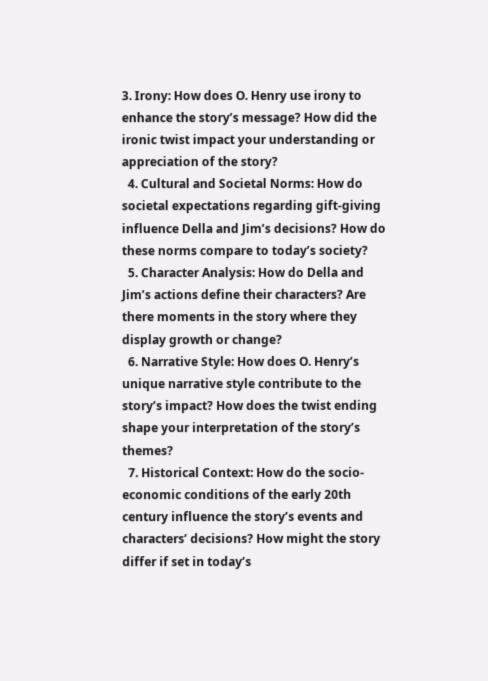3. Irony: How does O. Henry use irony to enhance the story’s message? How did the ironic twist impact your understanding or appreciation of the story?
  4. Cultural and Societal Norms: How do societal expectations regarding gift-giving influence Della and Jim’s decisions? How do these norms compare to today’s society?
  5. Character Analysis: How do Della and Jim’s actions define their characters? Are there moments in the story where they display growth or change?
  6. Narrative Style: How does O. Henry’s unique narrative style contribute to the story’s impact? How does the twist ending shape your interpretation of the story’s themes?
  7. Historical Context: How do the socio-economic conditions of the early 20th century influence the story’s events and characters’ decisions? How might the story differ if set in today’s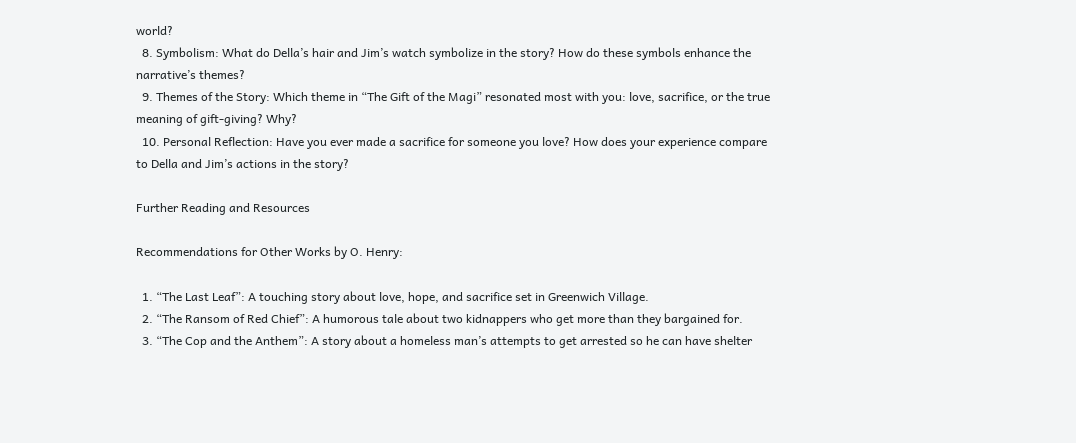world?
  8. Symbolism: What do Della’s hair and Jim’s watch symbolize in the story? How do these symbols enhance the narrative’s themes?
  9. Themes of the Story: Which theme in “The Gift of the Magi” resonated most with you: love, sacrifice, or the true meaning of gift-giving? Why?
  10. Personal Reflection: Have you ever made a sacrifice for someone you love? How does your experience compare to Della and Jim’s actions in the story?

Further Reading and Resources

Recommendations for Other Works by O. Henry:

  1. “The Last Leaf”: A touching story about love, hope, and sacrifice set in Greenwich Village.
  2. “The Ransom of Red Chief”: A humorous tale about two kidnappers who get more than they bargained for.
  3. “The Cop and the Anthem”: A story about a homeless man’s attempts to get arrested so he can have shelter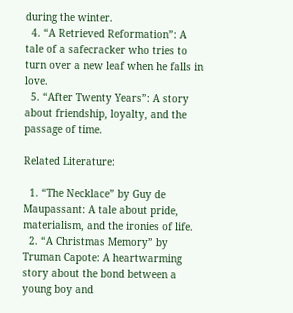during the winter.
  4. “A Retrieved Reformation”: A tale of a safecracker who tries to turn over a new leaf when he falls in love.
  5. “After Twenty Years”: A story about friendship, loyalty, and the passage of time.

Related Literature:

  1. “The Necklace” by Guy de Maupassant: A tale about pride, materialism, and the ironies of life.
  2. “A Christmas Memory” by Truman Capote: A heartwarming story about the bond between a young boy and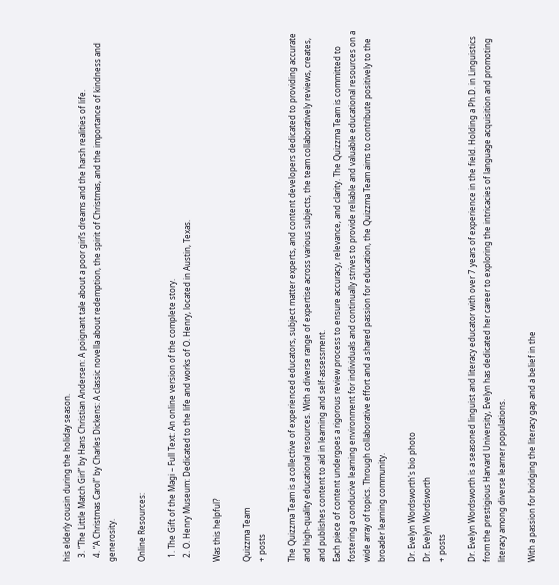his elderly cousin during the holiday season.
  3. “The Little Match Girl” by Hans Christian Andersen: A poignant tale about a poor girl’s dreams and the harsh realities of life.
  4. “A Christmas Carol” by Charles Dickens: A classic novella about redemption, the spirit of Christmas, and the importance of kindness and generosity.

Online Resources:

  1. The Gift of the Magi – Full Text: An online version of the complete story.
  2. O. Henry Museum: Dedicated to the life and works of O. Henry, located in Austin, Texas.

Was this helpful?

Quizzma Team
+ posts

The Quizzma Team is a collective of experienced educators, subject matter experts, and content developers dedicated to providing accurate and high-quality educational resources. With a diverse range of expertise across various subjects, the team collaboratively reviews, creates, and publishes content to aid in learning and self-assessment.
Each piece of content undergoes a rigorous review process to ensure accuracy, relevance, and clarity. The Quizzma Team is committed to fostering a conducive learning environment for individuals and continually strives to provide reliable and valuable educational resources on a wide array of topics. Through collaborative effort and a shared passion for education, the Quizzma Team aims to contribute positively to the broader learning community.

Dr. Evelyn Wordsworth's bio photo
Dr. Evelyn Wordsworth
+ posts

Dr. Evelyn Wordsworth is a seasoned linguist and literacy educator with over 7 years of experience in the field. Holding a Ph.D. in Linguistics from the prestigious Harvard University, Evelyn has dedicated her career to exploring the intricacies of language acquisition and promoting literacy among diverse learner populations.

With a passion for bridging the literacy gap and a belief in the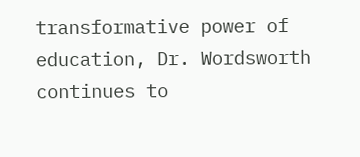transformative power of education, Dr. Wordsworth continues to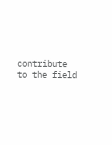contribute to the field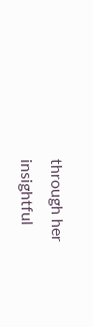through her insightful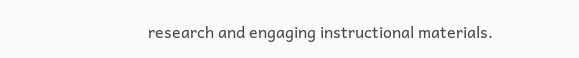research and engaging instructional materials.